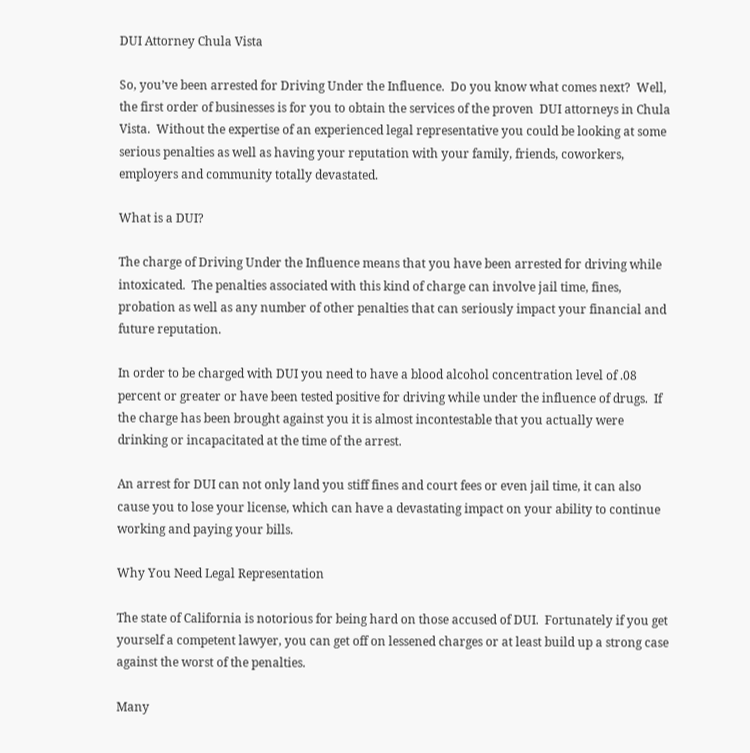DUI Attorney Chula Vista

So, you’ve been arrested for Driving Under the Influence.  Do you know what comes next?  Well, the first order of businesses is for you to obtain the services of the proven  DUI attorneys in Chula Vista.  Without the expertise of an experienced legal representative you could be looking at some serious penalties as well as having your reputation with your family, friends, coworkers, employers and community totally devastated.

What is a DUI?

The charge of Driving Under the Influence means that you have been arrested for driving while intoxicated.  The penalties associated with this kind of charge can involve jail time, fines, probation as well as any number of other penalties that can seriously impact your financial and  future reputation.

In order to be charged with DUI you need to have a blood alcohol concentration level of .08 percent or greater or have been tested positive for driving while under the influence of drugs.  If the charge has been brought against you it is almost incontestable that you actually were drinking or incapacitated at the time of the arrest.

An arrest for DUI can not only land you stiff fines and court fees or even jail time, it can also cause you to lose your license, which can have a devastating impact on your ability to continue working and paying your bills.

Why You Need Legal Representation

The state of California is notorious for being hard on those accused of DUI.  Fortunately if you get yourself a competent lawyer, you can get off on lessened charges or at least build up a strong case against the worst of the penalties.

Many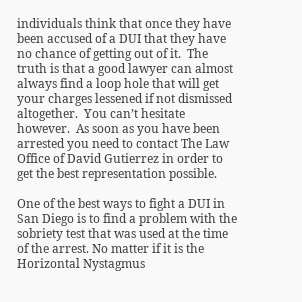individuals think that once they have been accused of a DUI that they have no chance of getting out of it.  The truth is that a good lawyer can almost always find a loop hole that will get your charges lessened if not dismissed altogether.  You can’t hesitate however.  As soon as you have been arrested you need to contact The Law Office of David Gutierrez in order to get the best representation possible.

One of the best ways to fight a DUI in San Diego is to find a problem with the sobriety test that was used at the time of the arrest. No matter if it is the Horizontal Nystagmus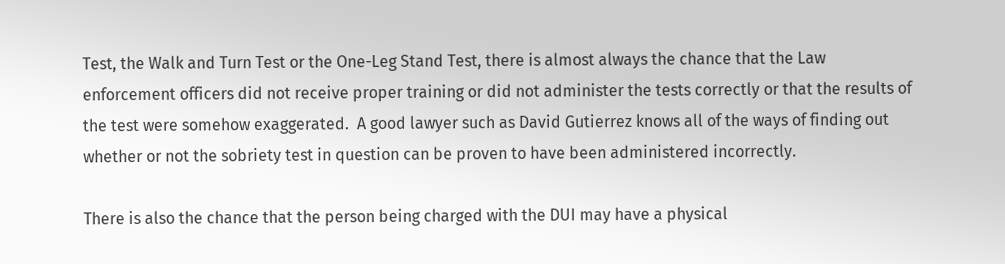Test, the Walk and Turn Test or the One-Leg Stand Test, there is almost always the chance that the Law enforcement officers did not receive proper training or did not administer the tests correctly or that the results of the test were somehow exaggerated.  A good lawyer such as David Gutierrez knows all of the ways of finding out whether or not the sobriety test in question can be proven to have been administered incorrectly.

There is also the chance that the person being charged with the DUI may have a physical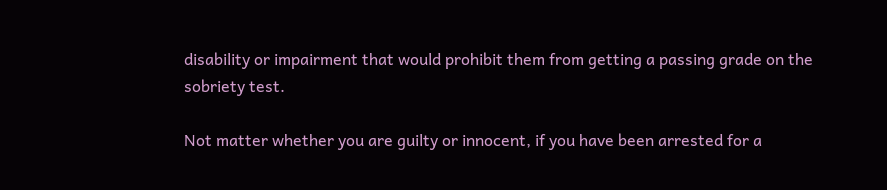disability or impairment that would prohibit them from getting a passing grade on the sobriety test.

Not matter whether you are guilty or innocent, if you have been arrested for a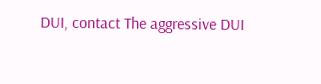DUI, contact The aggressive DUI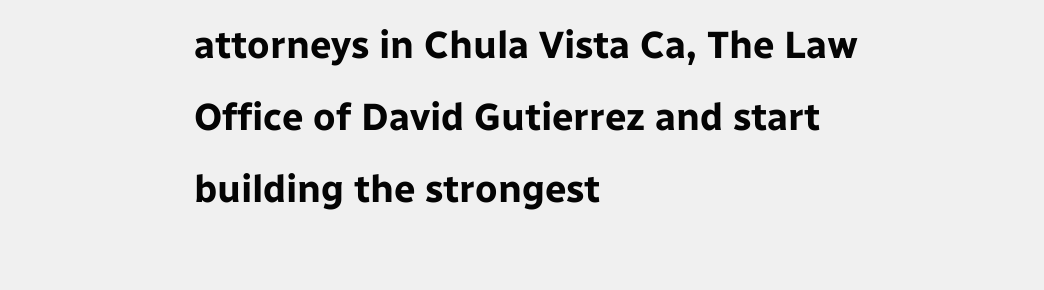attorneys in Chula Vista Ca, The Law Office of David Gutierrez and start building the strongest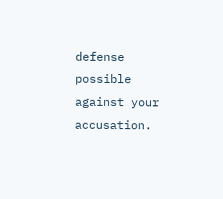defense possible against your accusation.